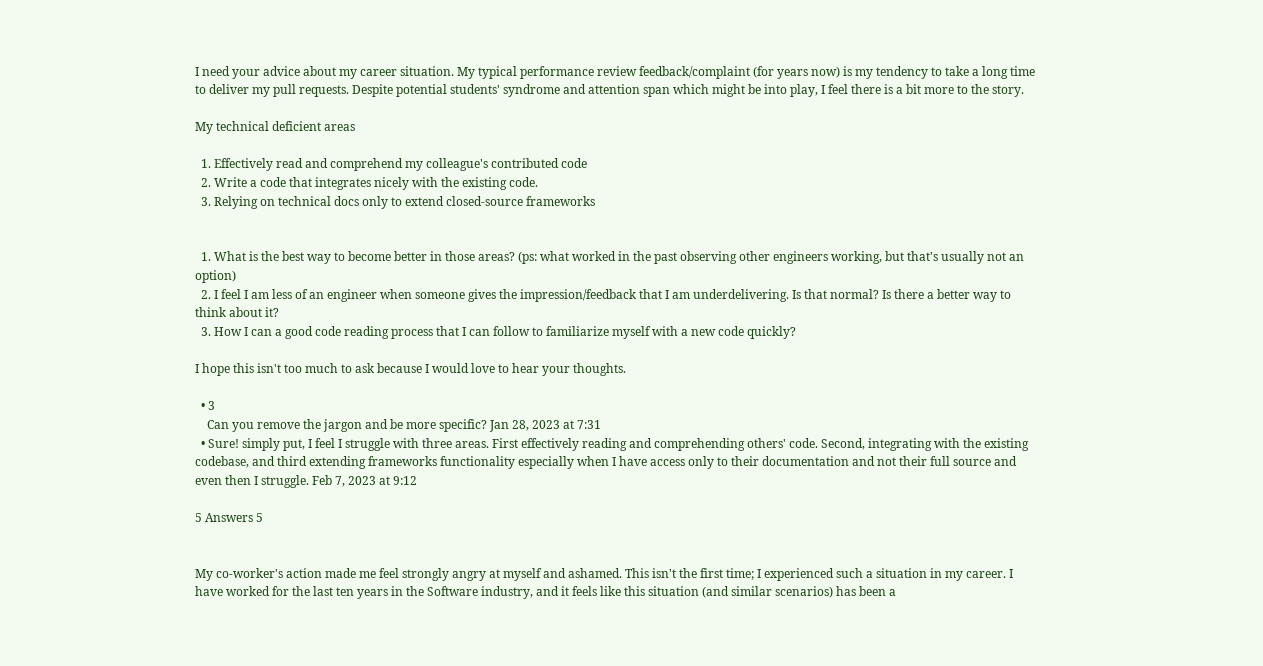I need your advice about my career situation. My typical performance review feedback/complaint (for years now) is my tendency to take a long time to deliver my pull requests. Despite potential students' syndrome and attention span which might be into play, I feel there is a bit more to the story.

My technical deficient areas

  1. Effectively read and comprehend my colleague's contributed code
  2. Write a code that integrates nicely with the existing code.
  3. Relying on technical docs only to extend closed-source frameworks


  1. What is the best way to become better in those areas? (ps: what worked in the past observing other engineers working, but that's usually not an option)
  2. I feel I am less of an engineer when someone gives the impression/feedback that I am underdelivering. Is that normal? Is there a better way to think about it?
  3. How I can a good code reading process that I can follow to familiarize myself with a new code quickly?

I hope this isn't too much to ask because I would love to hear your thoughts.

  • 3
    Can you remove the jargon and be more specific? Jan 28, 2023 at 7:31
  • Sure! simply put, I feel I struggle with three areas. First effectively reading and comprehending others' code. Second, integrating with the existing codebase, and third extending frameworks functionality especially when I have access only to their documentation and not their full source and even then I struggle. Feb 7, 2023 at 9:12

5 Answers 5


My co-worker's action made me feel strongly angry at myself and ashamed. This isn't the first time; I experienced such a situation in my career. I have worked for the last ten years in the Software industry, and it feels like this situation (and similar scenarios) has been a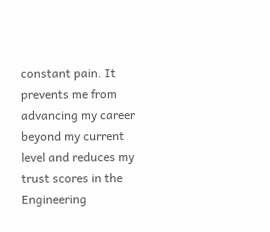constant pain. It prevents me from advancing my career beyond my current level and reduces my trust scores in the Engineering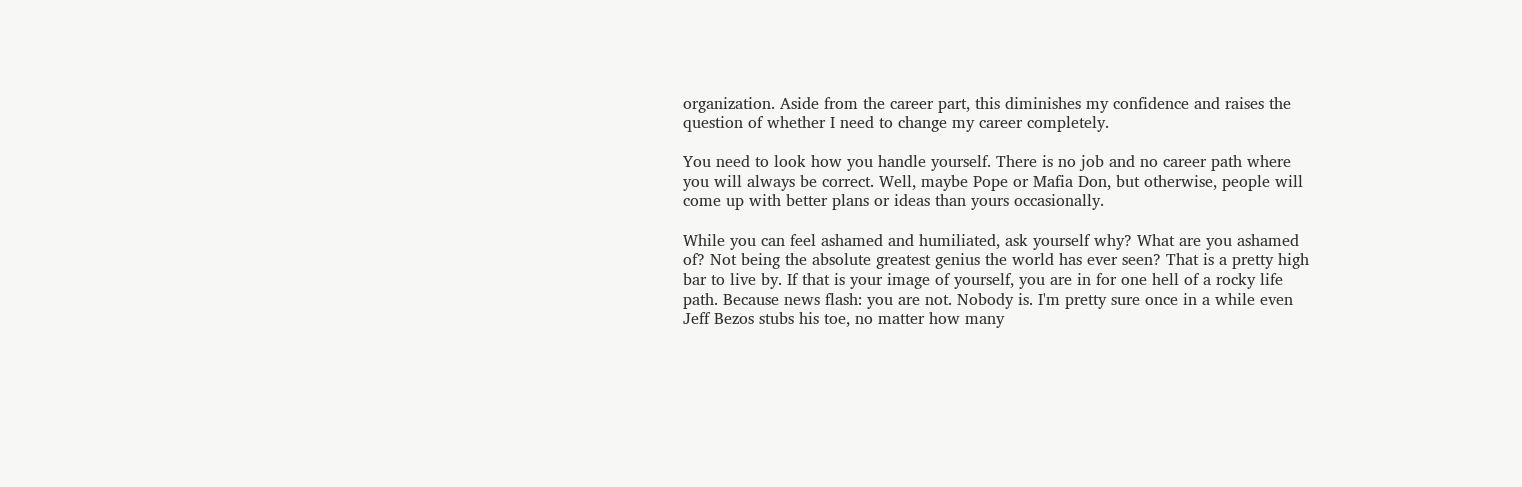organization. Aside from the career part, this diminishes my confidence and raises the question of whether I need to change my career completely.

You need to look how you handle yourself. There is no job and no career path where you will always be correct. Well, maybe Pope or Mafia Don, but otherwise, people will come up with better plans or ideas than yours occasionally.

While you can feel ashamed and humiliated, ask yourself why? What are you ashamed of? Not being the absolute greatest genius the world has ever seen? That is a pretty high bar to live by. If that is your image of yourself, you are in for one hell of a rocky life path. Because news flash: you are not. Nobody is. I'm pretty sure once in a while even Jeff Bezos stubs his toe, no matter how many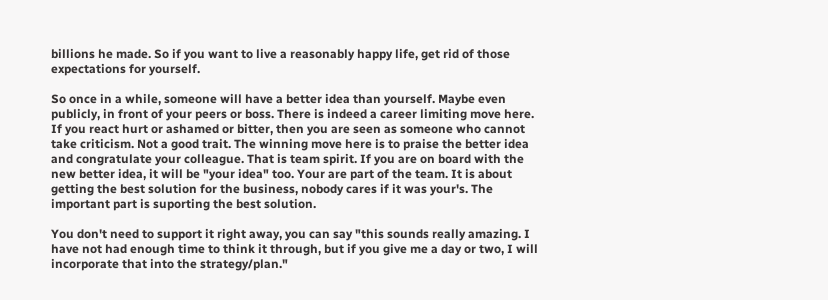billions he made. So if you want to live a reasonably happy life, get rid of those expectations for yourself.

So once in a while, someone will have a better idea than yourself. Maybe even publicly, in front of your peers or boss. There is indeed a career limiting move here. If you react hurt or ashamed or bitter, then you are seen as someone who cannot take criticism. Not a good trait. The winning move here is to praise the better idea and congratulate your colleague. That is team spirit. If you are on board with the new better idea, it will be "your idea" too. Your are part of the team. It is about getting the best solution for the business, nobody cares if it was your's. The important part is suporting the best solution.

You don't need to support it right away, you can say "this sounds really amazing. I have not had enough time to think it through, but if you give me a day or two, I will incorporate that into the strategy/plan."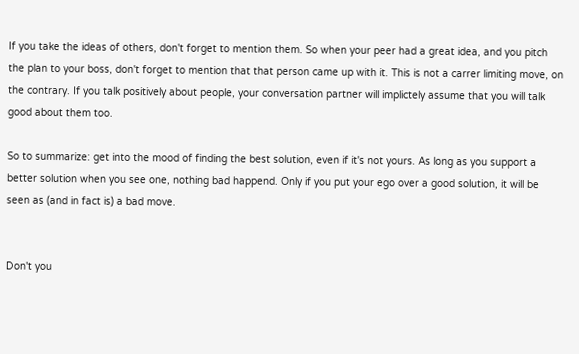If you take the ideas of others, don't forget to mention them. So when your peer had a great idea, and you pitch the plan to your boss, don't forget to mention that that person came up with it. This is not a carrer limiting move, on the contrary. If you talk positively about people, your conversation partner will implictely assume that you will talk good about them too.

So to summarize: get into the mood of finding the best solution, even if it's not yours. As long as you support a better solution when you see one, nothing bad happend. Only if you put your ego over a good solution, it will be seen as (and in fact is) a bad move.


Don't you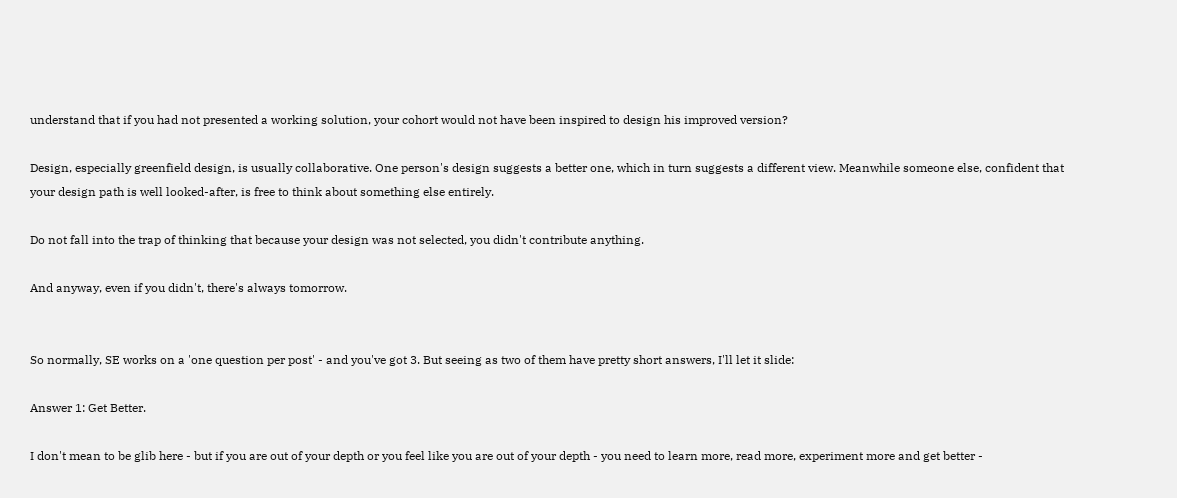understand that if you had not presented a working solution, your cohort would not have been inspired to design his improved version?

Design, especially greenfield design, is usually collaborative. One person's design suggests a better one, which in turn suggests a different view. Meanwhile someone else, confident that your design path is well looked-after, is free to think about something else entirely.

Do not fall into the trap of thinking that because your design was not selected, you didn't contribute anything.

And anyway, even if you didn't, there's always tomorrow.


So normally, SE works on a 'one question per post' - and you've got 3. But seeing as two of them have pretty short answers, I'll let it slide:

Answer 1: Get Better.

I don't mean to be glib here - but if you are out of your depth or you feel like you are out of your depth - you need to learn more, read more, experiment more and get better -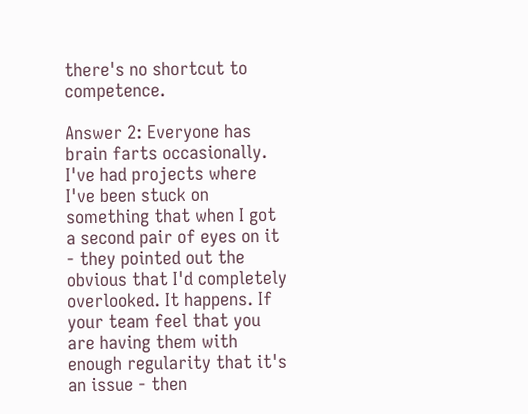there's no shortcut to competence.

Answer 2: Everyone has brain farts occasionally. I've had projects where I've been stuck on something that when I got a second pair of eyes on it - they pointed out the obvious that I'd completely overlooked. It happens. If your team feel that you are having them with enough regularity that it's an issue - then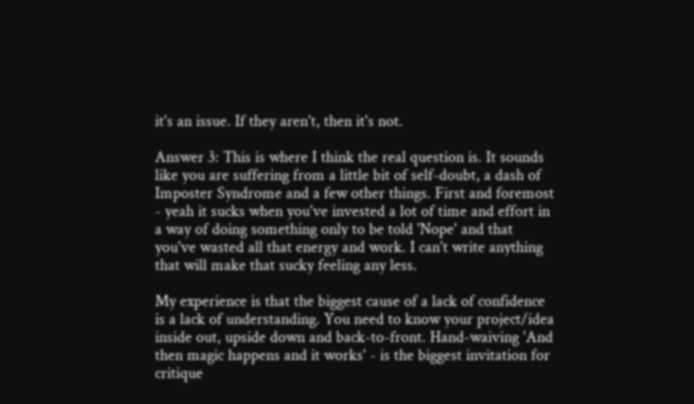it's an issue. If they aren't, then it's not.

Answer 3: This is where I think the real question is. It sounds like you are suffering from a little bit of self-doubt, a dash of Imposter Syndrome and a few other things. First and foremost - yeah it sucks when you've invested a lot of time and effort in a way of doing something only to be told 'Nope' and that you've wasted all that energy and work. I can't write anything that will make that sucky feeling any less.

My experience is that the biggest cause of a lack of confidence is a lack of understanding. You need to know your project/idea inside out, upside down and back-to-front. Hand-waiving 'And then magic happens and it works' - is the biggest invitation for critique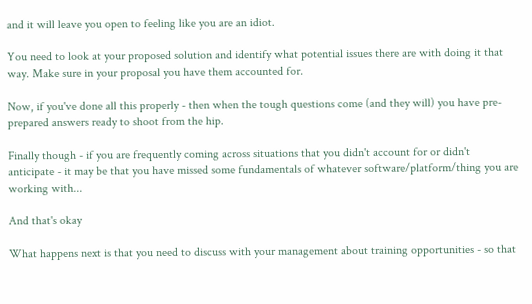and it will leave you open to feeling like you are an idiot.

You need to look at your proposed solution and identify what potential issues there are with doing it that way. Make sure in your proposal you have them accounted for.

Now, if you've done all this properly - then when the tough questions come (and they will) you have pre-prepared answers ready to shoot from the hip.

Finally though - if you are frequently coming across situations that you didn't account for or didn't anticipate - it may be that you have missed some fundamentals of whatever software/platform/thing you are working with...

And that's okay

What happens next is that you need to discuss with your management about training opportunities - so that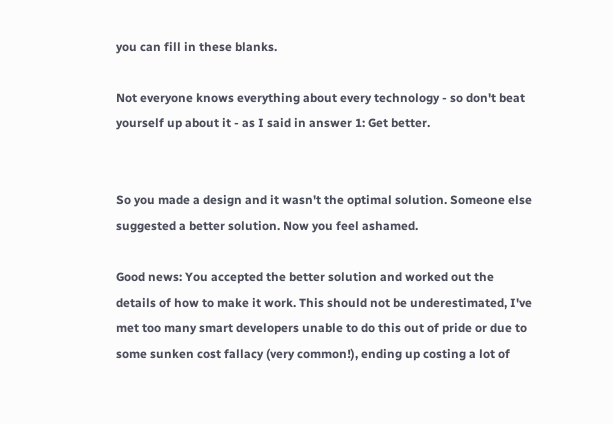you can fill in these blanks.

Not everyone knows everything about every technology - so don't beat yourself up about it - as I said in answer 1: Get better.


So you made a design and it wasn't the optimal solution. Someone else suggested a better solution. Now you feel ashamed.

Good news: You accepted the better solution and worked out the details of how to make it work. This should not be underestimated, I've met too many smart developers unable to do this out of pride or due to some sunken cost fallacy (very common!), ending up costing a lot of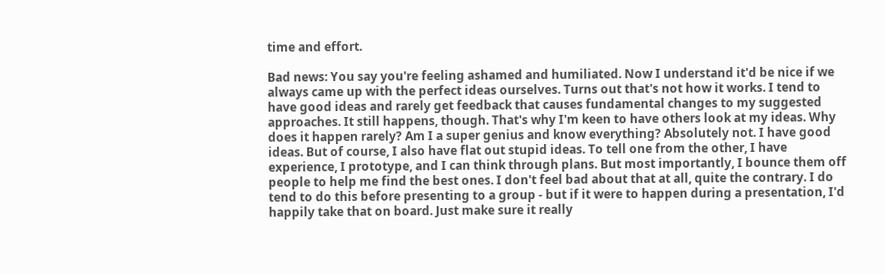time and effort.

Bad news: You say you're feeling ashamed and humiliated. Now I understand it'd be nice if we always came up with the perfect ideas ourselves. Turns out that's not how it works. I tend to have good ideas and rarely get feedback that causes fundamental changes to my suggested approaches. It still happens, though. That's why I'm keen to have others look at my ideas. Why does it happen rarely? Am I a super genius and know everything? Absolutely not. I have good ideas. But of course, I also have flat out stupid ideas. To tell one from the other, I have experience, I prototype, and I can think through plans. But most importantly, I bounce them off people to help me find the best ones. I don't feel bad about that at all, quite the contrary. I do tend to do this before presenting to a group - but if it were to happen during a presentation, I'd happily take that on board. Just make sure it really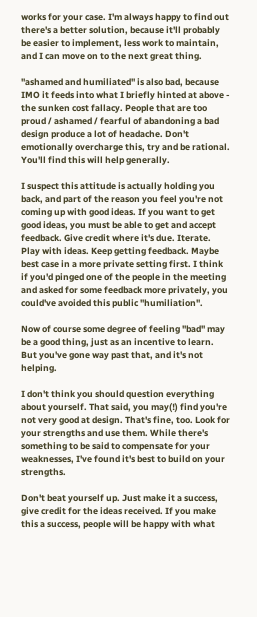works for your case. I'm always happy to find out there's a better solution, because it'll probably be easier to implement, less work to maintain, and I can move on to the next great thing.

"ashamed and humiliated" is also bad, because IMO it feeds into what I briefly hinted at above - the sunken cost fallacy. People that are too proud / ashamed / fearful of abandoning a bad design produce a lot of headache. Don't emotionally overcharge this, try and be rational. You'll find this will help generally.

I suspect this attitude is actually holding you back, and part of the reason you feel you're not coming up with good ideas. If you want to get good ideas, you must be able to get and accept feedback. Give credit where it's due. Iterate. Play with ideas. Keep getting feedback. Maybe best case in a more private setting first. I think if you'd pinged one of the people in the meeting and asked for some feedback more privately, you could've avoided this public "humiliation".

Now of course some degree of feeling "bad" may be a good thing, just as an incentive to learn. But you've gone way past that, and it's not helping.

I don't think you should question everything about yourself. That said, you may(!) find you're not very good at design. That's fine, too. Look for your strengths and use them. While there's something to be said to compensate for your weaknesses, I've found it's best to build on your strengths.

Don't beat yourself up. Just make it a success, give credit for the ideas received. If you make this a success, people will be happy with what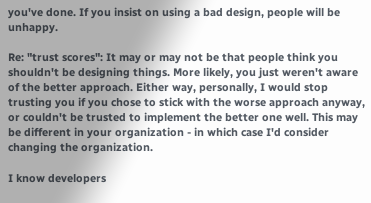you've done. If you insist on using a bad design, people will be unhappy.

Re: "trust scores": It may or may not be that people think you shouldn't be designing things. More likely, you just weren't aware of the better approach. Either way, personally, I would stop trusting you if you chose to stick with the worse approach anyway, or couldn't be trusted to implement the better one well. This may be different in your organization - in which case I'd consider changing the organization.

I know developers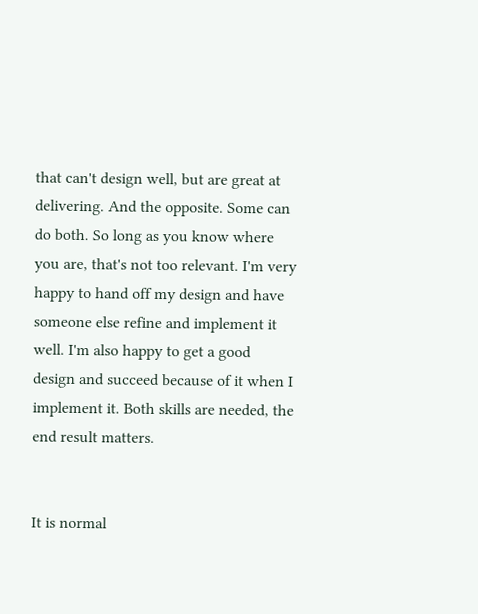that can't design well, but are great at delivering. And the opposite. Some can do both. So long as you know where you are, that's not too relevant. I'm very happy to hand off my design and have someone else refine and implement it well. I'm also happy to get a good design and succeed because of it when I implement it. Both skills are needed, the end result matters.


It is normal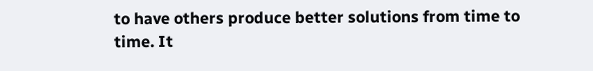to have others produce better solutions from time to time. It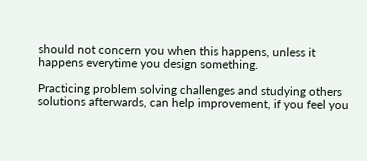should not concern you when this happens, unless it happens everytime you design something.

Practicing problem solving challenges and studying others solutions afterwards, can help improvement, if you feel you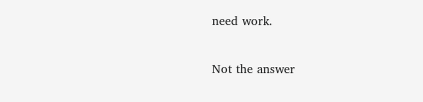need work.

Not the answer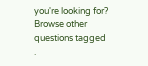you're looking for? Browse other questions tagged .